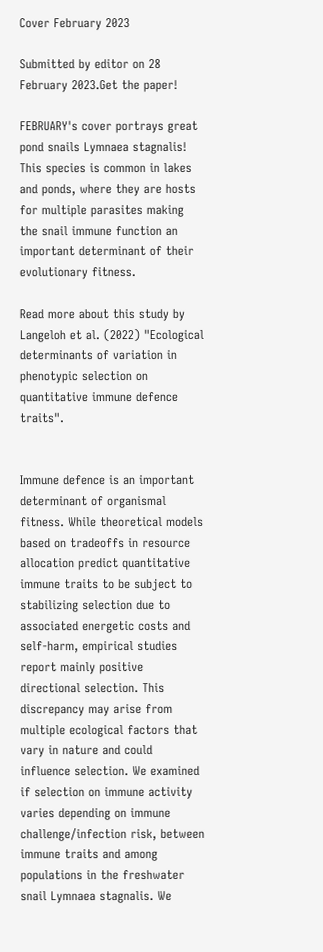Cover February 2023

Submitted by editor on 28 February 2023.Get the paper!

FEBRUARY's cover portrays great pond snails Lymnaea stagnalis! This species is common in lakes and ponds, where they are hosts for multiple parasites making the snail immune function an important determinant of their evolutionary fitness.

Read more about this study by Langeloh et al. (2022) "Ecological determinants of variation in phenotypic selection on quantitative immune defence traits".


Immune defence is an important determinant of organismal fitness. While theoretical models based on tradeoffs in resource allocation predict quantitative immune traits to be subject to stabilizing selection due to associated energetic costs and self-harm, empirical studies report mainly positive directional selection. This discrepancy may arise from multiple ecological factors that vary in nature and could influence selection. We examined if selection on immune activity varies depending on immune challenge/infection risk, between immune traits and among populations in the freshwater snail Lymnaea stagnalis. We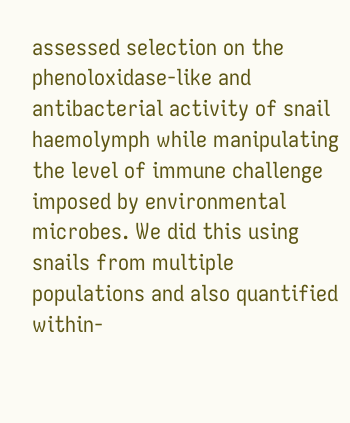assessed selection on the phenoloxidase-like and antibacterial activity of snail haemolymph while manipulating the level of immune challenge imposed by environmental microbes. We did this using snails from multiple populations and also quantified within-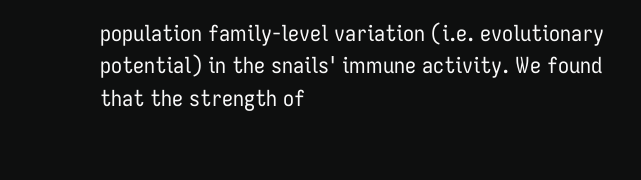population family-level variation (i.e. evolutionary potential) in the snails' immune activity. We found that the strength of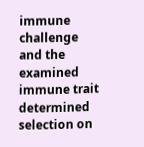immune challenge and the examined immune trait determined selection on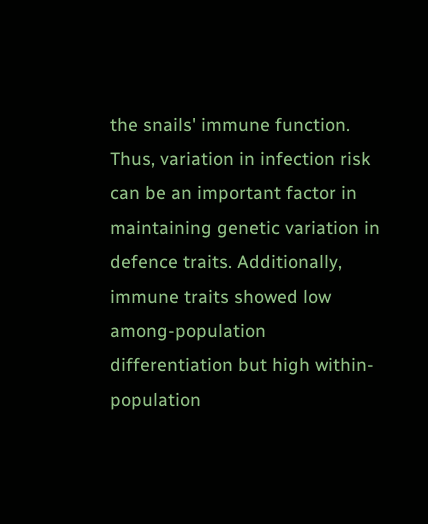the snails' immune function. Thus, variation in infection risk can be an important factor in maintaining genetic variation in defence traits. Additionally, immune traits showed low among-population differentiation but high within-population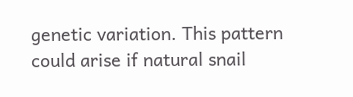genetic variation. This pattern could arise if natural snail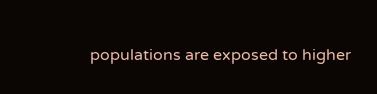populations are exposed to higher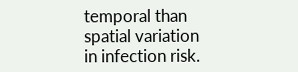temporal than spatial variation in infection risk.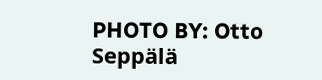PHOTO BY: Otto Seppälä